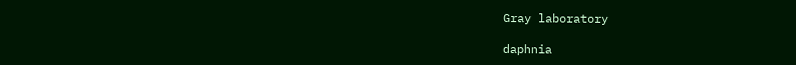Gray laboratory

daphnia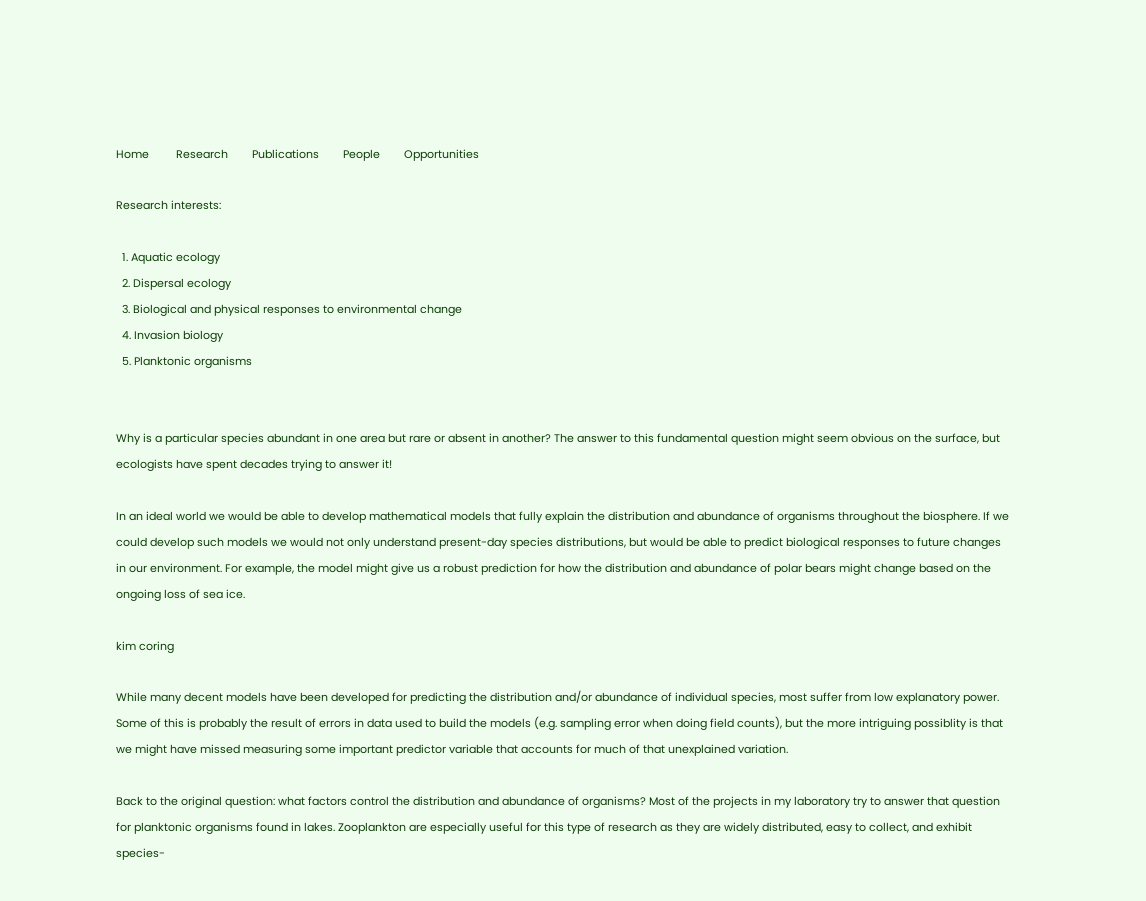Home         Research        Publications        People        Opportunities

Research interests:

  1. Aquatic ecology
  2. Dispersal ecology
  3. Biological and physical responses to environmental change
  4. Invasion biology
  5. Planktonic organisms


Why is a particular species abundant in one area but rare or absent in another? The answer to this fundamental question might seem obvious on the surface, but ecologists have spent decades trying to answer it!

In an ideal world we would be able to develop mathematical models that fully explain the distribution and abundance of organisms throughout the biosphere. If we could develop such models we would not only understand present-day species distributions, but would be able to predict biological responses to future changes in our environment. For example, the model might give us a robust prediction for how the distribution and abundance of polar bears might change based on the ongoing loss of sea ice.

kim coring

While many decent models have been developed for predicting the distribution and/or abundance of individual species, most suffer from low explanatory power. Some of this is probably the result of errors in data used to build the models (e.g. sampling error when doing field counts), but the more intriguing possiblity is that we might have missed measuring some important predictor variable that accounts for much of that unexplained variation.

Back to the original question: what factors control the distribution and abundance of organisms? Most of the projects in my laboratory try to answer that question for planktonic organisms found in lakes. Zooplankton are especially useful for this type of research as they are widely distributed, easy to collect, and exhibit species-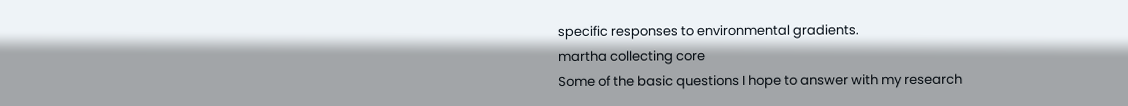specific responses to environmental gradients.
martha collecting core
Some of the basic questions I hope to answer with my research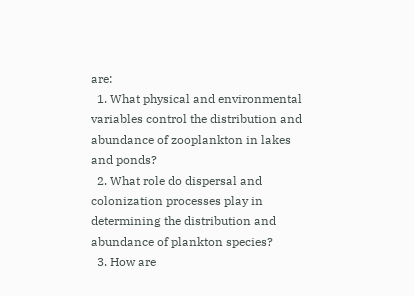are:
  1. What physical and environmental variables control the distribution and abundance of zooplankton in lakes and ponds?
  2. What role do dispersal and colonization processes play in determining the distribution and abundance of plankton species?
  3. How are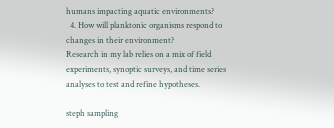humans impacting aquatic environments?
  4. How will planktonic organisms respond to changes in their environment?
Research in my lab relies on a mix of field experiments, synoptic surveys, and time series analyses to test and refine hypotheses.

steph sampling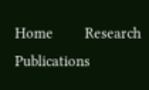Home        Research        Publications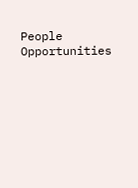People        Opportunities